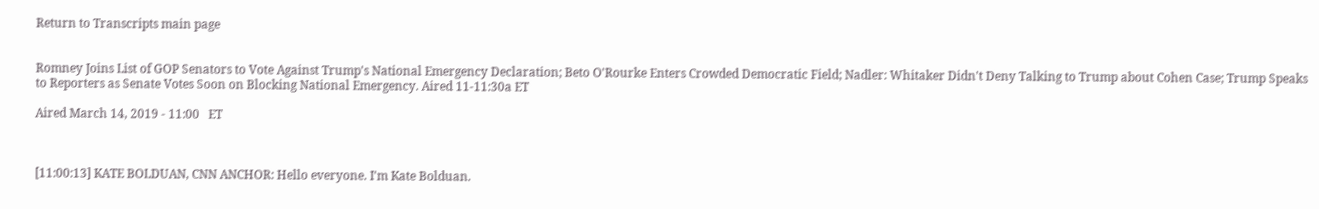Return to Transcripts main page


Romney Joins List of GOP Senators to Vote Against Trump's National Emergency Declaration; Beto O'Rourke Enters Crowded Democratic Field; Nadler: Whitaker Didn't Deny Talking to Trump about Cohen Case; Trump Speaks to Reporters as Senate Votes Soon on Blocking National Emergency. Aired 11-11:30a ET

Aired March 14, 2019 - 11:00   ET



[11:00:13] KATE BOLDUAN, CNN ANCHOR: Hello everyone. I'm Kate Bolduan.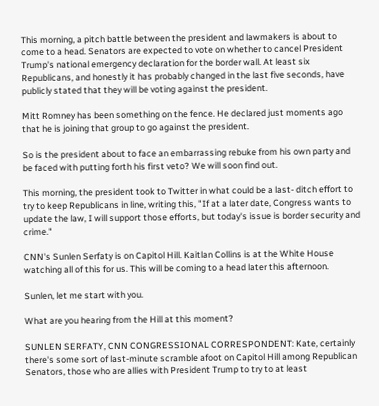This morning, a pitch battle between the president and lawmakers is about to come to a head. Senators are expected to vote on whether to cancel President Trump's national emergency declaration for the border wall. At least six Republicans, and honestly it has probably changed in the last five seconds, have publicly stated that they will be voting against the president.

Mitt Romney has been something on the fence. He declared just moments ago that he is joining that group to go against the president.

So is the president about to face an embarrassing rebuke from his own party and be faced with putting forth his first veto? We will soon find out.

This morning, the president took to Twitter in what could be a last- ditch effort to try to keep Republicans in line, writing this, "If at a later date, Congress wants to update the law, I will support those efforts, but today's issue is border security and crime."

CNN's Sunlen Serfaty is on Capitol Hill. Kaitlan Collins is at the White House watching all of this for us. This will be coming to a head later this afternoon.

Sunlen, let me start with you.

What are you hearing from the Hill at this moment?

SUNLEN SERFATY, CNN CONGRESSIONAL CORRESPONDENT: Kate, certainly there's some sort of last-minute scramble afoot on Capitol Hill among Republican Senators, those who are allies with President Trump to try to at least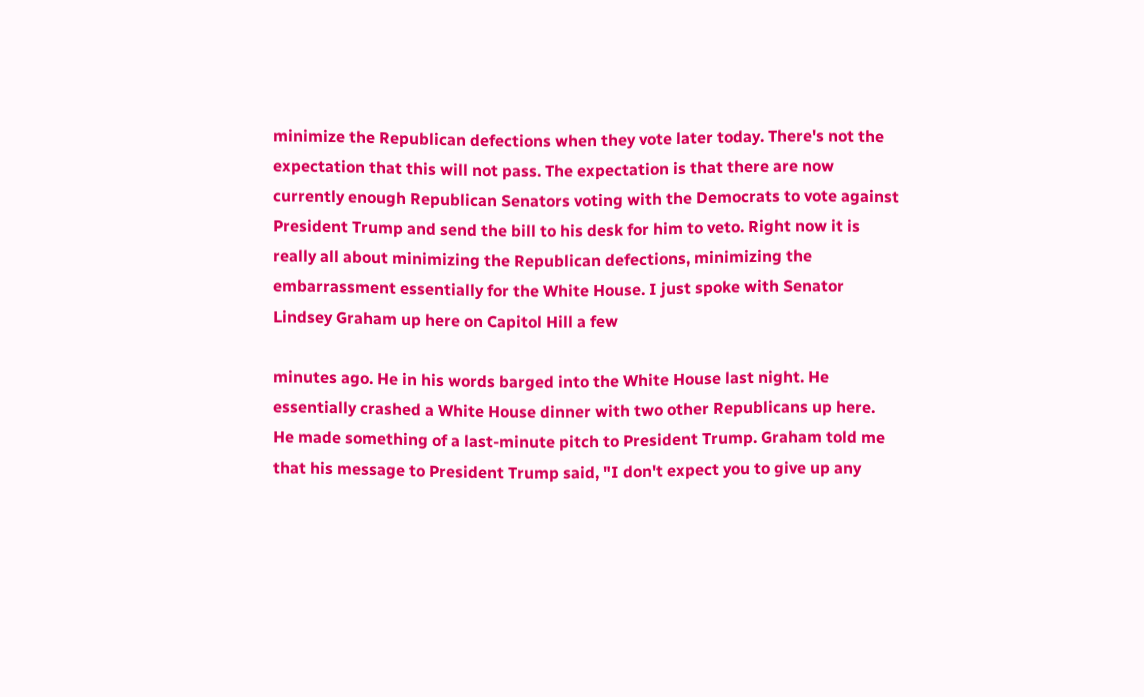minimize the Republican defections when they vote later today. There's not the expectation that this will not pass. The expectation is that there are now currently enough Republican Senators voting with the Democrats to vote against President Trump and send the bill to his desk for him to veto. Right now it is really all about minimizing the Republican defections, minimizing the embarrassment essentially for the White House. I just spoke with Senator Lindsey Graham up here on Capitol Hill a few

minutes ago. He in his words barged into the White House last night. He essentially crashed a White House dinner with two other Republicans up here. He made something of a last-minute pitch to President Trump. Graham told me that his message to President Trump said, "I don't expect you to give up any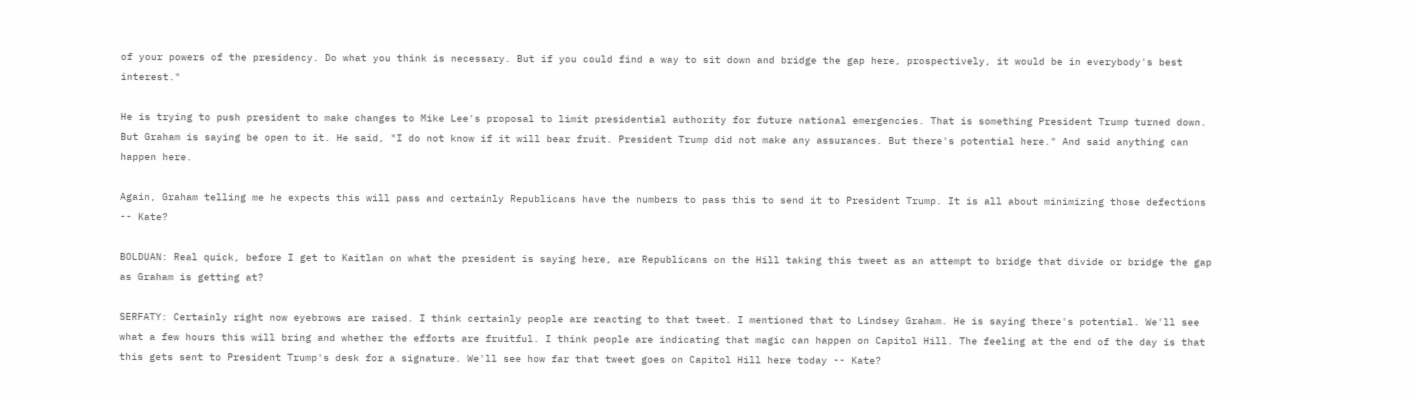of your powers of the presidency. Do what you think is necessary. But if you could find a way to sit down and bridge the gap here, prospectively, it would be in everybody's best interest."

He is trying to push president to make changes to Mike Lee's proposal to limit presidential authority for future national emergencies. That is something President Trump turned down. But Graham is saying be open to it. He said, "I do not know if it will bear fruit. President Trump did not make any assurances. But there's potential here." And said anything can happen here.

Again, Graham telling me he expects this will pass and certainly Republicans have the numbers to pass this to send it to President Trump. It is all about minimizing those defections -- Kate?

BOLDUAN: Real quick, before I get to Kaitlan on what the president is saying here, are Republicans on the Hill taking this tweet as an attempt to bridge that divide or bridge the gap as Graham is getting at?

SERFATY: Certainly right now eyebrows are raised. I think certainly people are reacting to that tweet. I mentioned that to Lindsey Graham. He is saying there's potential. We'll see what a few hours this will bring and whether the efforts are fruitful. I think people are indicating that magic can happen on Capitol Hill. The feeling at the end of the day is that this gets sent to President Trump's desk for a signature. We'll see how far that tweet goes on Capitol Hill here today -- Kate?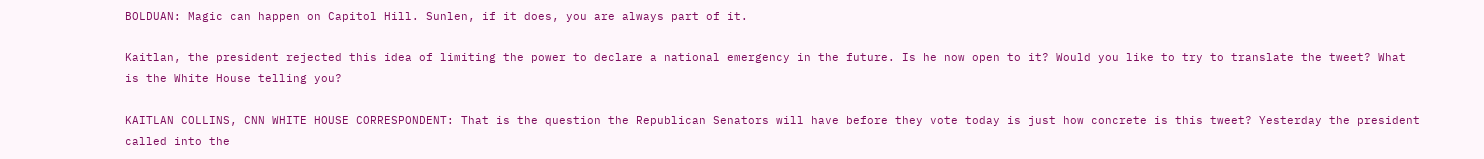BOLDUAN: Magic can happen on Capitol Hill. Sunlen, if it does, you are always part of it.

Kaitlan, the president rejected this idea of limiting the power to declare a national emergency in the future. Is he now open to it? Would you like to try to translate the tweet? What is the White House telling you?

KAITLAN COLLINS, CNN WHITE HOUSE CORRESPONDENT: That is the question the Republican Senators will have before they vote today is just how concrete is this tweet? Yesterday the president called into the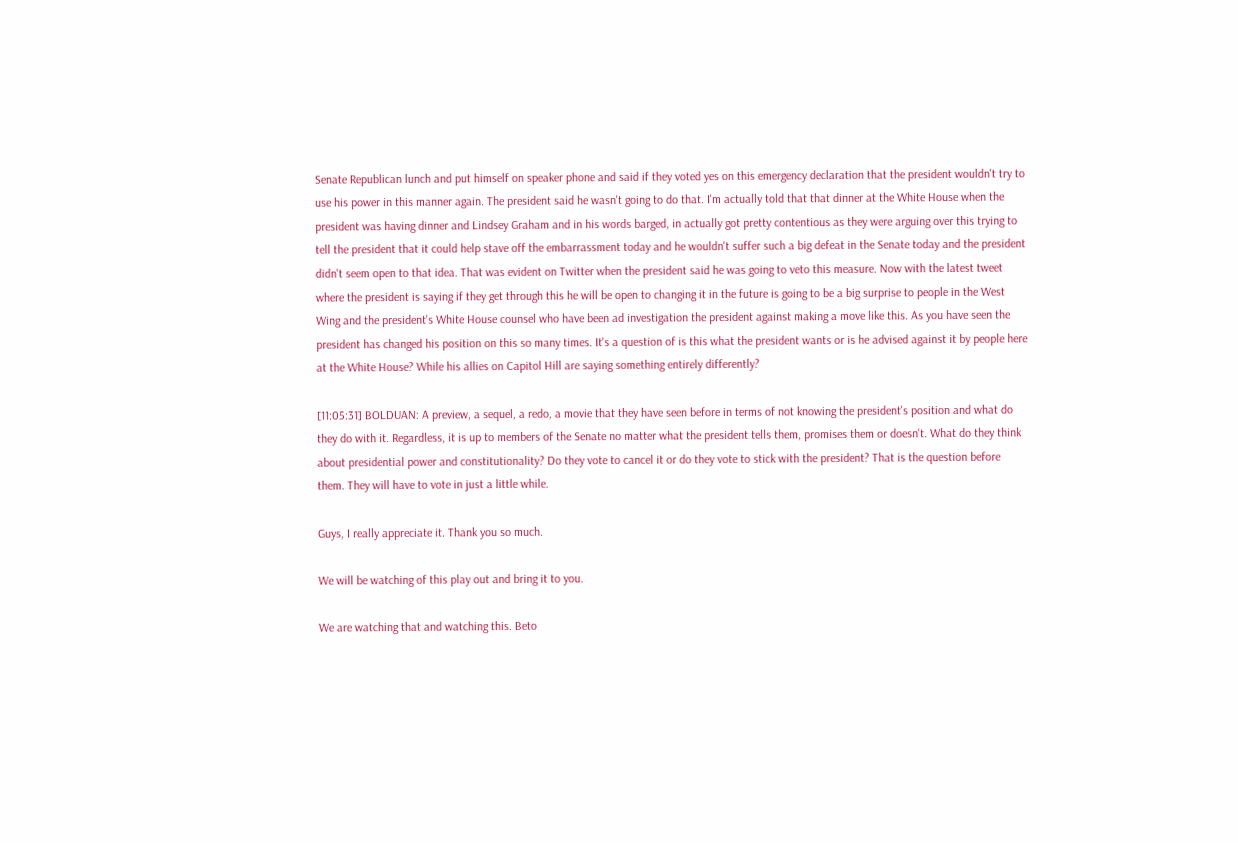Senate Republican lunch and put himself on speaker phone and said if they voted yes on this emergency declaration that the president wouldn't try to use his power in this manner again. The president said he wasn't going to do that. I'm actually told that that dinner at the White House when the president was having dinner and Lindsey Graham and in his words barged, in actually got pretty contentious as they were arguing over this trying to tell the president that it could help stave off the embarrassment today and he wouldn't suffer such a big defeat in the Senate today and the president didn't seem open to that idea. That was evident on Twitter when the president said he was going to veto this measure. Now with the latest tweet where the president is saying if they get through this he will be open to changing it in the future is going to be a big surprise to people in the West Wing and the president's White House counsel who have been ad investigation the president against making a move like this. As you have seen the president has changed his position on this so many times. It's a question of is this what the president wants or is he advised against it by people here at the White House? While his allies on Capitol Hill are saying something entirely differently?

[11:05:31] BOLDUAN: A preview, a sequel, a redo, a movie that they have seen before in terms of not knowing the president's position and what do they do with it. Regardless, it is up to members of the Senate no matter what the president tells them, promises them or doesn't. What do they think about presidential power and constitutionality? Do they vote to cancel it or do they vote to stick with the president? That is the question before them. They will have to vote in just a little while.

Guys, I really appreciate it. Thank you so much.

We will be watching of this play out and bring it to you.

We are watching that and watching this. Beto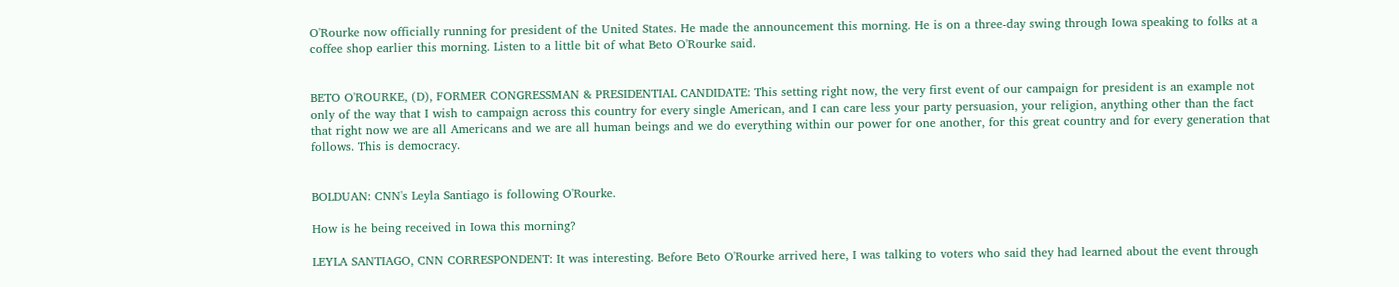O'Rourke now officially running for president of the United States. He made the announcement this morning. He is on a three-day swing through Iowa speaking to folks at a coffee shop earlier this morning. Listen to a little bit of what Beto O'Rourke said.


BETO O'ROURKE, (D), FORMER CONGRESSMAN & PRESIDENTIAL CANDIDATE: This setting right now, the very first event of our campaign for president is an example not only of the way that I wish to campaign across this country for every single American, and I can care less your party persuasion, your religion, anything other than the fact that right now we are all Americans and we are all human beings and we do everything within our power for one another, for this great country and for every generation that follows. This is democracy.


BOLDUAN: CNN's Leyla Santiago is following O'Rourke.

How is he being received in Iowa this morning?

LEYLA SANTIAGO, CNN CORRESPONDENT: It was interesting. Before Beto O'Rourke arrived here, I was talking to voters who said they had learned about the event through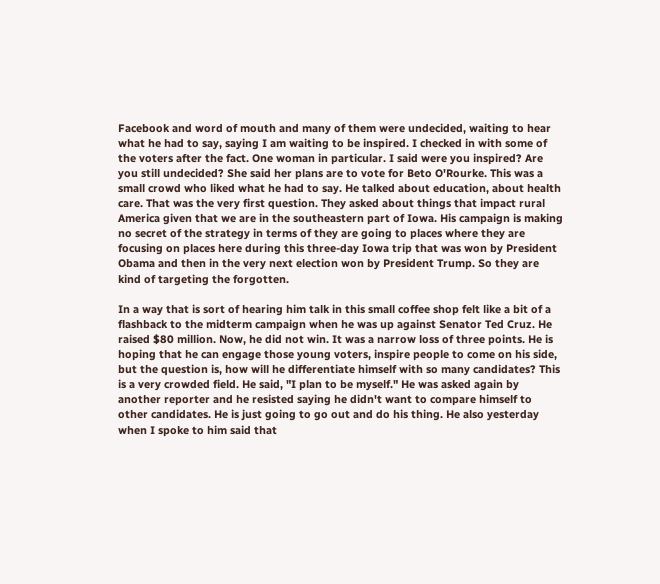Facebook and word of mouth and many of them were undecided, waiting to hear what he had to say, saying I am waiting to be inspired. I checked in with some of the voters after the fact. One woman in particular. I said were you inspired? Are you still undecided? She said her plans are to vote for Beto O'Rourke. This was a small crowd who liked what he had to say. He talked about education, about health care. That was the very first question. They asked about things that impact rural America given that we are in the southeastern part of Iowa. His campaign is making no secret of the strategy in terms of they are going to places where they are focusing on places here during this three-day Iowa trip that was won by President Obama and then in the very next election won by President Trump. So they are kind of targeting the forgotten.

In a way that is sort of hearing him talk in this small coffee shop felt like a bit of a flashback to the midterm campaign when he was up against Senator Ted Cruz. He raised $80 million. Now, he did not win. It was a narrow loss of three points. He is hoping that he can engage those young voters, inspire people to come on his side, but the question is, how will he differentiate himself with so many candidates? This is a very crowded field. He said, "I plan to be myself." He was asked again by another reporter and he resisted saying he didn't want to compare himself to other candidates. He is just going to go out and do his thing. He also yesterday when I spoke to him said that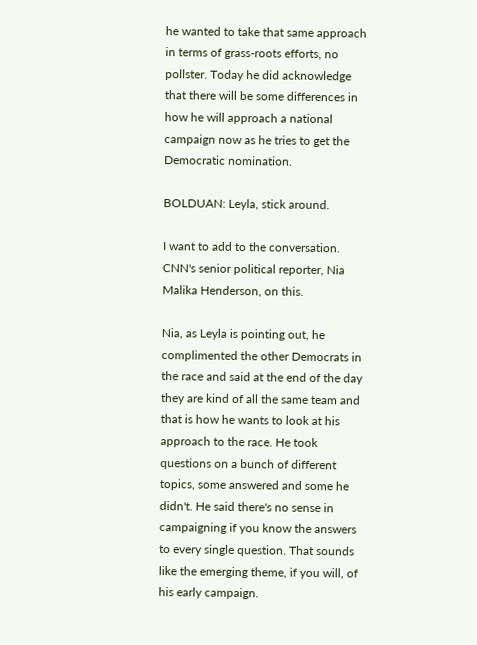he wanted to take that same approach in terms of grass-roots efforts, no pollster. Today he did acknowledge that there will be some differences in how he will approach a national campaign now as he tries to get the Democratic nomination.

BOLDUAN: Leyla, stick around.

I want to add to the conversation. CNN's senior political reporter, Nia Malika Henderson, on this.

Nia, as Leyla is pointing out, he complimented the other Democrats in the race and said at the end of the day they are kind of all the same team and that is how he wants to look at his approach to the race. He took questions on a bunch of different topics, some answered and some he didn't. He said there's no sense in campaigning if you know the answers to every single question. That sounds like the emerging theme, if you will, of his early campaign.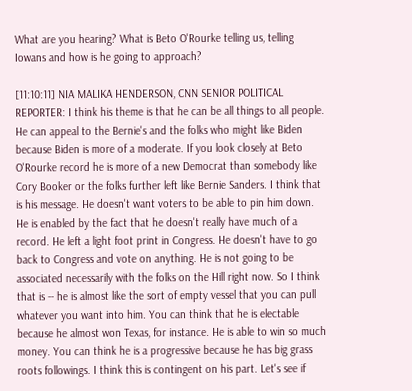What are you hearing? What is Beto O'Rourke telling us, telling Iowans and how is he going to approach?

[11:10:11] NIA MALIKA HENDERSON, CNN SENIOR POLITICAL REPORTER: I think his theme is that he can be all things to all people. He can appeal to the Bernie's and the folks who might like Biden because Biden is more of a moderate. If you look closely at Beto O'Rourke record he is more of a new Democrat than somebody like Cory Booker or the folks further left like Bernie Sanders. I think that is his message. He doesn't want voters to be able to pin him down. He is enabled by the fact that he doesn't really have much of a record. He left a light foot print in Congress. He doesn't have to go back to Congress and vote on anything. He is not going to be associated necessarily with the folks on the Hill right now. So I think that is -- he is almost like the sort of empty vessel that you can pull whatever you want into him. You can think that he is electable because he almost won Texas, for instance. He is able to win so much money. You can think he is a progressive because he has big grass roots followings. I think this is contingent on his part. Let's see if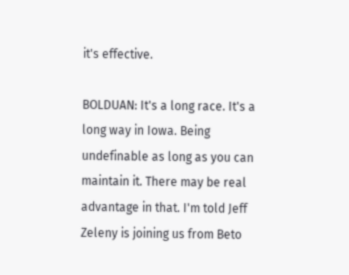it's effective.

BOLDUAN: It's a long race. It's a long way in Iowa. Being undefinable as long as you can maintain it. There may be real advantage in that. I'm told Jeff Zeleny is joining us from Beto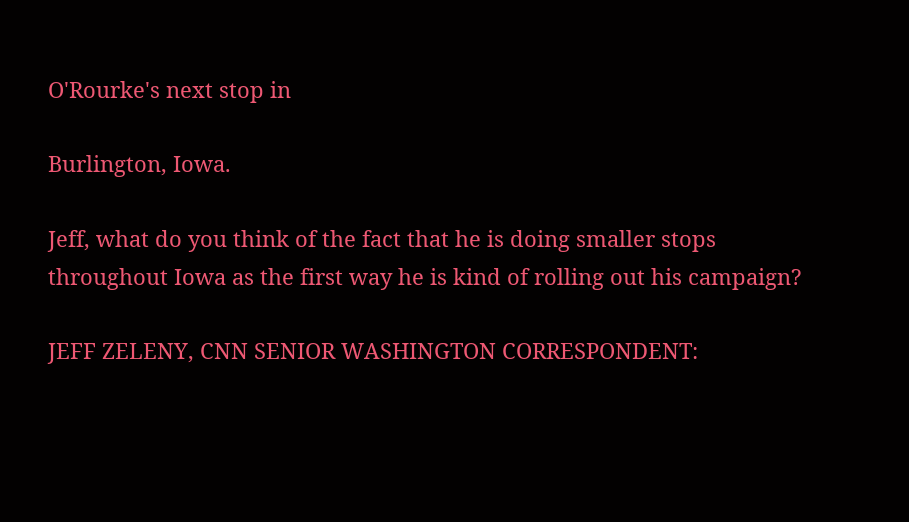O'Rourke's next stop in

Burlington, Iowa.

Jeff, what do you think of the fact that he is doing smaller stops throughout Iowa as the first way he is kind of rolling out his campaign?

JEFF ZELENY, CNN SENIOR WASHINGTON CORRESPONDENT: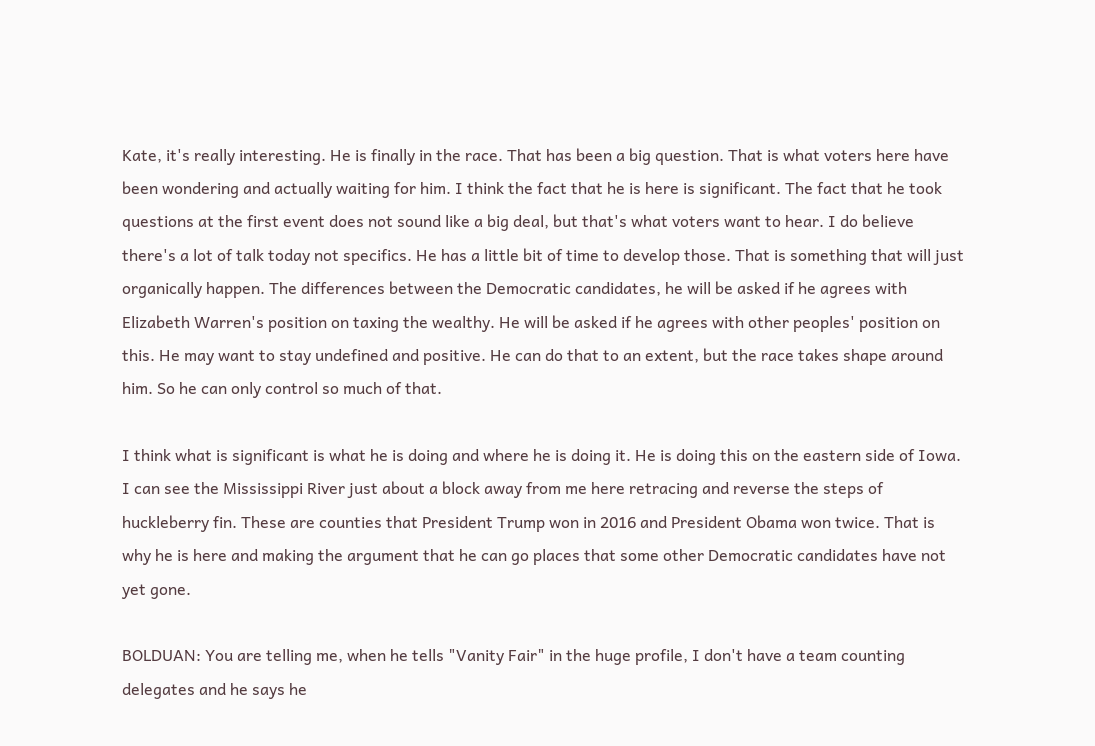Kate, it's really interesting. He is finally in the race. That has been a big question. That is what voters here have been wondering and actually waiting for him. I think the fact that he is here is significant. The fact that he took questions at the first event does not sound like a big deal, but that's what voters want to hear. I do believe there's a lot of talk today not specifics. He has a little bit of time to develop those. That is something that will just organically happen. The differences between the Democratic candidates, he will be asked if he agrees with Elizabeth Warren's position on taxing the wealthy. He will be asked if he agrees with other peoples' position on this. He may want to stay undefined and positive. He can do that to an extent, but the race takes shape around him. So he can only control so much of that.

I think what is significant is what he is doing and where he is doing it. He is doing this on the eastern side of Iowa. I can see the Mississippi River just about a block away from me here retracing and reverse the steps of huckleberry fin. These are counties that President Trump won in 2016 and President Obama won twice. That is why he is here and making the argument that he can go places that some other Democratic candidates have not yet gone.

BOLDUAN: You are telling me, when he tells "Vanity Fair" in the huge profile, I don't have a team counting delegates and he says he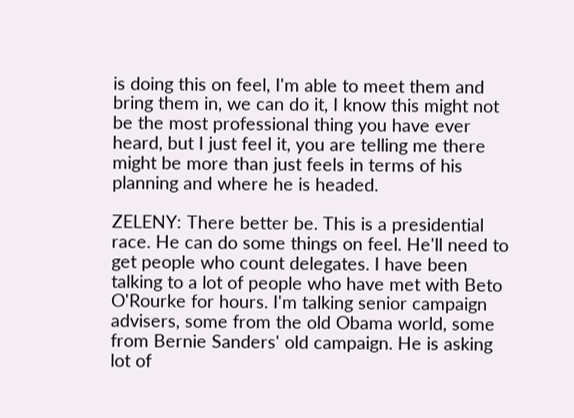is doing this on feel, I'm able to meet them and bring them in, we can do it, I know this might not be the most professional thing you have ever heard, but I just feel it, you are telling me there might be more than just feels in terms of his planning and where he is headed.

ZELENY: There better be. This is a presidential race. He can do some things on feel. He'll need to get people who count delegates. I have been talking to a lot of people who have met with Beto O'Rourke for hours. I'm talking senior campaign advisers, some from the old Obama world, some from Bernie Sanders' old campaign. He is asking lot of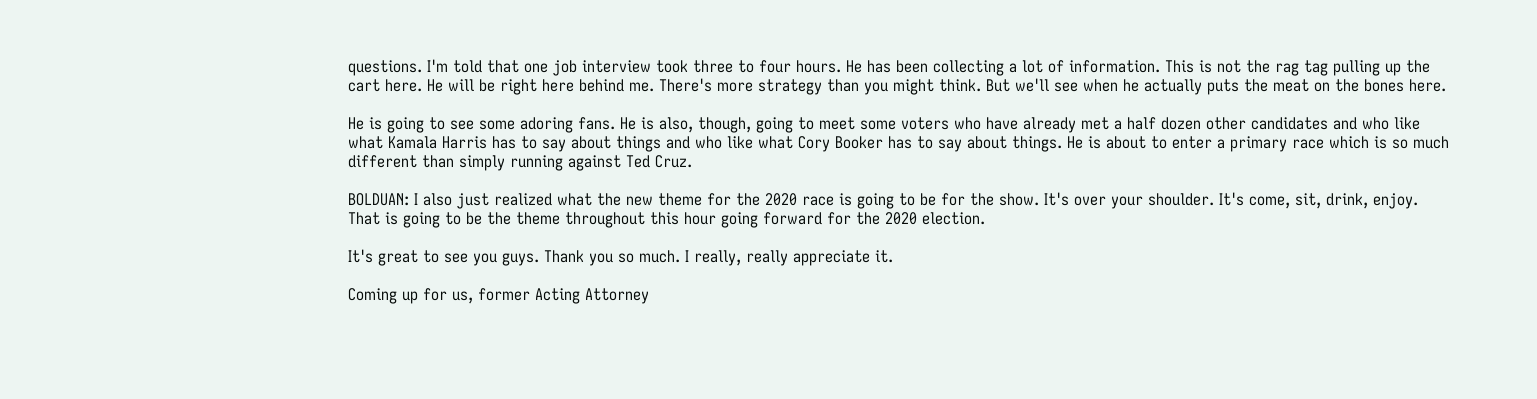questions. I'm told that one job interview took three to four hours. He has been collecting a lot of information. This is not the rag tag pulling up the cart here. He will be right here behind me. There's more strategy than you might think. But we'll see when he actually puts the meat on the bones here.

He is going to see some adoring fans. He is also, though, going to meet some voters who have already met a half dozen other candidates and who like what Kamala Harris has to say about things and who like what Cory Booker has to say about things. He is about to enter a primary race which is so much different than simply running against Ted Cruz.

BOLDUAN: I also just realized what the new theme for the 2020 race is going to be for the show. It's over your shoulder. It's come, sit, drink, enjoy. That is going to be the theme throughout this hour going forward for the 2020 election.

It's great to see you guys. Thank you so much. I really, really appreciate it.

Coming up for us, former Acting Attorney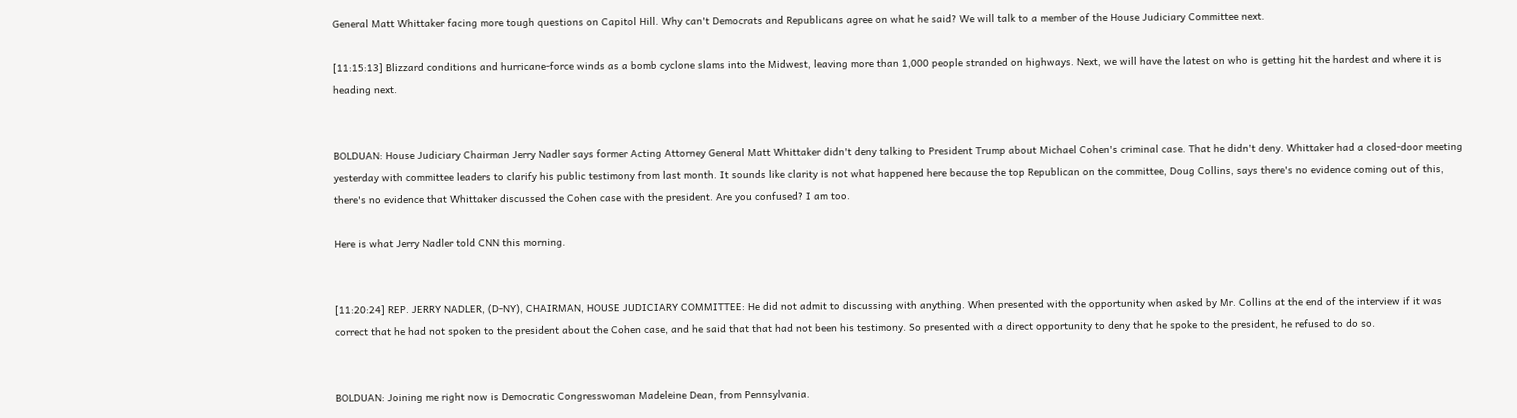General Matt Whittaker facing more tough questions on Capitol Hill. Why can't Democrats and Republicans agree on what he said? We will talk to a member of the House Judiciary Committee next.

[11:15:13] Blizzard conditions and hurricane-force winds as a bomb cyclone slams into the Midwest, leaving more than 1,000 people stranded on highways. Next, we will have the latest on who is getting hit the hardest and where it is heading next.


BOLDUAN: House Judiciary Chairman Jerry Nadler says former Acting Attorney General Matt Whittaker didn't deny talking to President Trump about Michael Cohen's criminal case. That he didn't deny. Whittaker had a closed-door meeting yesterday with committee leaders to clarify his public testimony from last month. It sounds like clarity is not what happened here because the top Republican on the committee, Doug Collins, says there's no evidence coming out of this, there's no evidence that Whittaker discussed the Cohen case with the president. Are you confused? I am too.

Here is what Jerry Nadler told CNN this morning.


[11:20:24] REP. JERRY NADLER, (D-NY), CHAIRMAN, HOUSE JUDICIARY COMMITTEE: He did not admit to discussing with anything. When presented with the opportunity when asked by Mr. Collins at the end of the interview if it was correct that he had not spoken to the president about the Cohen case, and he said that that had not been his testimony. So presented with a direct opportunity to deny that he spoke to the president, he refused to do so.


BOLDUAN: Joining me right now is Democratic Congresswoman Madeleine Dean, from Pennsylvania.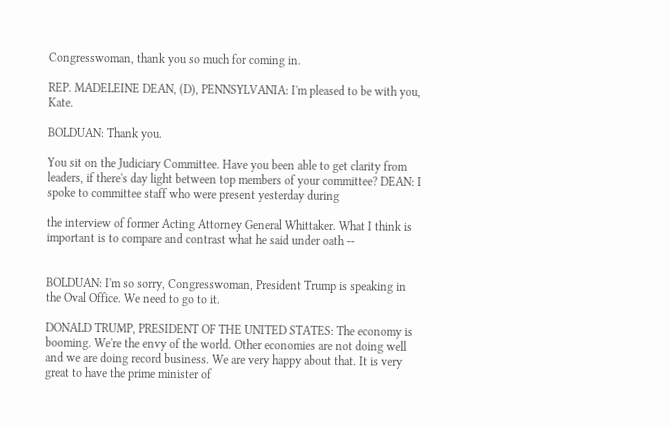Congresswoman, thank you so much for coming in.

REP. MADELEINE DEAN, (D), PENNSYLVANIA: I'm pleased to be with you, Kate.

BOLDUAN: Thank you.

You sit on the Judiciary Committee. Have you been able to get clarity from leaders, if there's day light between top members of your committee? DEAN: I spoke to committee staff who were present yesterday during

the interview of former Acting Attorney General Whittaker. What I think is important is to compare and contrast what he said under oath --


BOLDUAN: I'm so sorry, Congresswoman, President Trump is speaking in the Oval Office. We need to go to it.

DONALD TRUMP, PRESIDENT OF THE UNITED STATES: The economy is booming. We're the envy of the world. Other economies are not doing well and we are doing record business. We are very happy about that. It is very great to have the prime minister of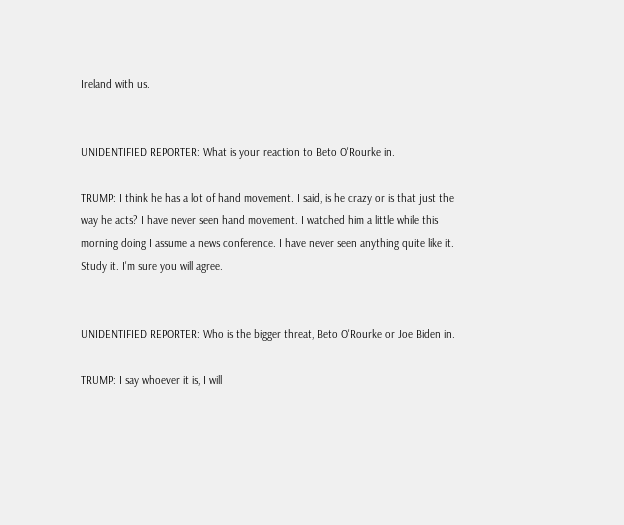Ireland with us.


UNIDENTIFIED REPORTER: What is your reaction to Beto O'Rourke in.

TRUMP: I think he has a lot of hand movement. I said, is he crazy or is that just the way he acts? I have never seen hand movement. I watched him a little while this morning doing I assume a news conference. I have never seen anything quite like it. Study it. I'm sure you will agree.


UNIDENTIFIED REPORTER: Who is the bigger threat, Beto O'Rourke or Joe Biden in.

TRUMP: I say whoever it is, I will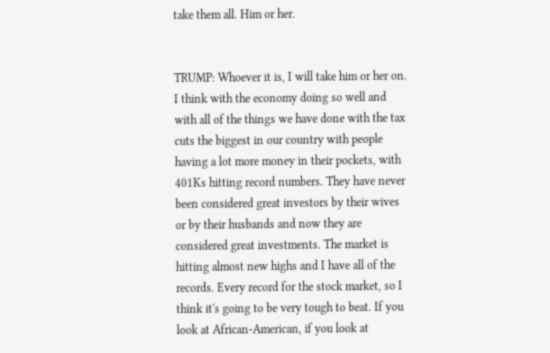take them all. Him or her.


TRUMP: Whoever it is, I will take him or her on. I think with the economy doing so well and with all of the things we have done with the tax cuts the biggest in our country with people having a lot more money in their pockets, with 401Ks hitting record numbers. They have never been considered great investors by their wives or by their husbands and now they are considered great investments. The market is hitting almost new highs and I have all of the records. Every record for the stock market, so I think it's going to be very tough to beat. If you look at African-American, if you look at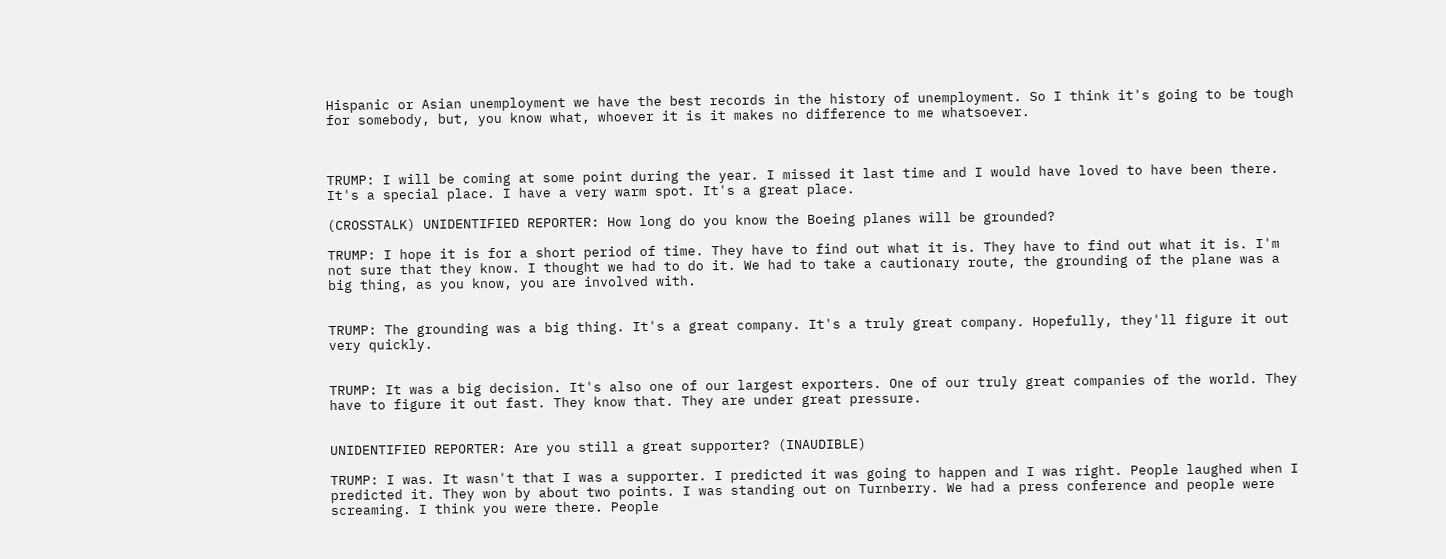Hispanic or Asian unemployment we have the best records in the history of unemployment. So I think it's going to be tough for somebody, but, you know what, whoever it is it makes no difference to me whatsoever.



TRUMP: I will be coming at some point during the year. I missed it last time and I would have loved to have been there. It's a special place. I have a very warm spot. It's a great place.

(CROSSTALK) UNIDENTIFIED REPORTER: How long do you know the Boeing planes will be grounded?

TRUMP: I hope it is for a short period of time. They have to find out what it is. They have to find out what it is. I'm not sure that they know. I thought we had to do it. We had to take a cautionary route, the grounding of the plane was a big thing, as you know, you are involved with.


TRUMP: The grounding was a big thing. It's a great company. It's a truly great company. Hopefully, they'll figure it out very quickly.


TRUMP: It was a big decision. It's also one of our largest exporters. One of our truly great companies of the world. They have to figure it out fast. They know that. They are under great pressure.


UNIDENTIFIED REPORTER: Are you still a great supporter? (INAUDIBLE)

TRUMP: I was. It wasn't that I was a supporter. I predicted it was going to happen and I was right. People laughed when I predicted it. They won by about two points. I was standing out on Turnberry. We had a press conference and people were screaming. I think you were there. People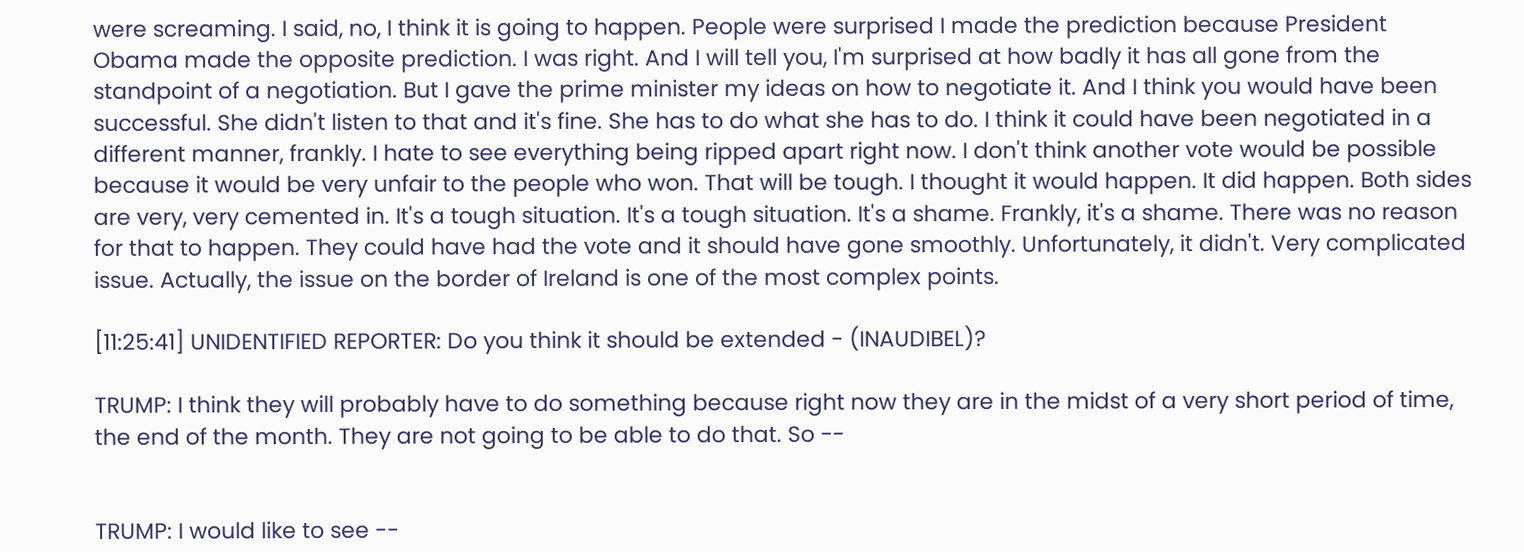were screaming. I said, no, I think it is going to happen. People were surprised I made the prediction because President Obama made the opposite prediction. I was right. And I will tell you, I'm surprised at how badly it has all gone from the standpoint of a negotiation. But I gave the prime minister my ideas on how to negotiate it. And I think you would have been successful. She didn't listen to that and it's fine. She has to do what she has to do. I think it could have been negotiated in a different manner, frankly. I hate to see everything being ripped apart right now. I don't think another vote would be possible because it would be very unfair to the people who won. That will be tough. I thought it would happen. It did happen. Both sides are very, very cemented in. It's a tough situation. It's a tough situation. It's a shame. Frankly, it's a shame. There was no reason for that to happen. They could have had the vote and it should have gone smoothly. Unfortunately, it didn't. Very complicated issue. Actually, the issue on the border of Ireland is one of the most complex points.

[11:25:41] UNIDENTIFIED REPORTER: Do you think it should be extended - (INAUDIBEL)?

TRUMP: I think they will probably have to do something because right now they are in the midst of a very short period of time, the end of the month. They are not going to be able to do that. So --


TRUMP: I would like to see --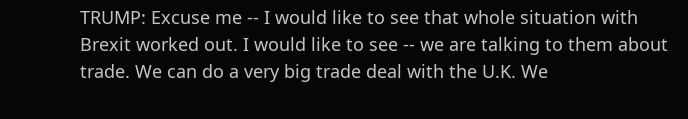TRUMP: Excuse me -- I would like to see that whole situation with Brexit worked out. I would like to see -- we are talking to them about trade. We can do a very big trade deal with the U.K. We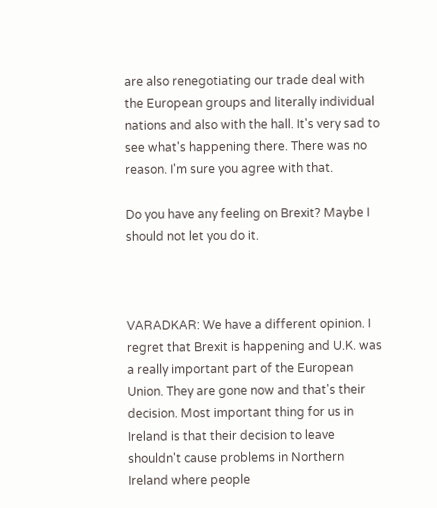are also renegotiating our trade deal with the European groups and literally individual nations and also with the hall. It's very sad to see what's happening there. There was no reason. I'm sure you agree with that.

Do you have any feeling on Brexit? Maybe I should not let you do it.



VARADKAR: We have a different opinion. I regret that Brexit is happening and U.K. was a really important part of the European Union. They are gone now and that's their decision. Most important thing for us in Ireland is that their decision to leave shouldn't cause problems in Northern Ireland where people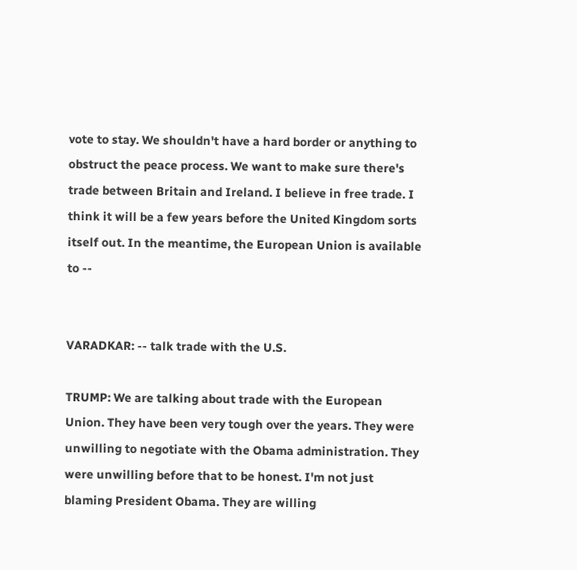vote to stay. We shouldn't have a hard border or anything to obstruct the peace process. We want to make sure there's trade between Britain and Ireland. I believe in free trade. I think it will be a few years before the United Kingdom sorts itself out. In the meantime, the European Union is available to --


VARADKAR: -- talk trade with the U.S.

TRUMP: We are talking about trade with the European Union. They have been very tough over the years. They were unwilling to negotiate with the Obama administration. They were unwilling before that to be honest. I'm not just blaming President Obama. They are willing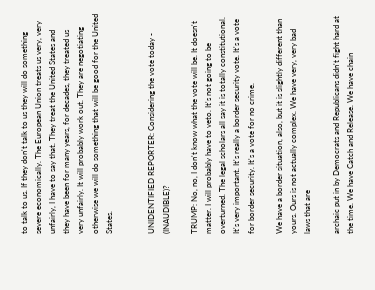to talk to us. If they don't talk to us they will do something severe economically. The European Union treats us very, very unfairly, I have to say that. They treat the United States and they have been for many years, for decades, they treated us very unfairly. It will probably work out. They are negotiating otherwise we will do something that will be good for the United States.


UNIDENTIFIED REPORTER: Considering the vote today - (INAUDIBLE)?

TRUMP: No, no, I don't know what the vote will be. It doesn't matter. I will probably have to veto. It's not going to be overturned. The legal scholars all say it is totally constitutional. It's very important. It's really a border security vote. It's a vote for border security. It's a vote for no crime.

We have a border situation, also, but it is slightly different than yours. Ours is not actually complex. We have very, very bad laws that are

archaic put in by Democrats and Republicans didn't fight hard at the time. We have Catch and Release. We have chain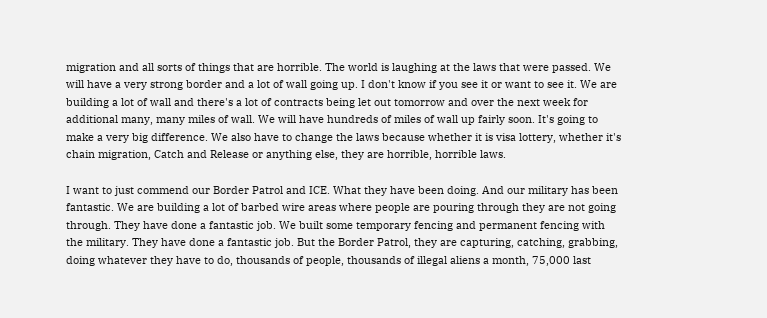migration and all sorts of things that are horrible. The world is laughing at the laws that were passed. We will have a very strong border and a lot of wall going up. I don't know if you see it or want to see it. We are building a lot of wall and there's a lot of contracts being let out tomorrow and over the next week for additional many, many miles of wall. We will have hundreds of miles of wall up fairly soon. It's going to make a very big difference. We also have to change the laws because whether it is visa lottery, whether it's chain migration, Catch and Release or anything else, they are horrible, horrible laws.

I want to just commend our Border Patrol and ICE. What they have been doing. And our military has been fantastic. We are building a lot of barbed wire areas where people are pouring through they are not going through. They have done a fantastic job. We built some temporary fencing and permanent fencing with the military. They have done a fantastic job. But the Border Patrol, they are capturing, catching, grabbing, doing whatever they have to do, thousands of people, thousands of illegal aliens a month, 75,000 last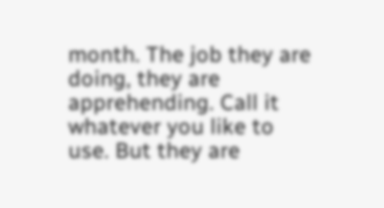month. The job they are doing, they are apprehending. Call it whatever you like to use. But they are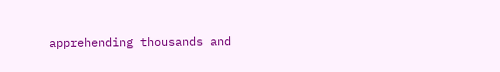apprehending thousands and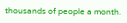thousands of people a month.